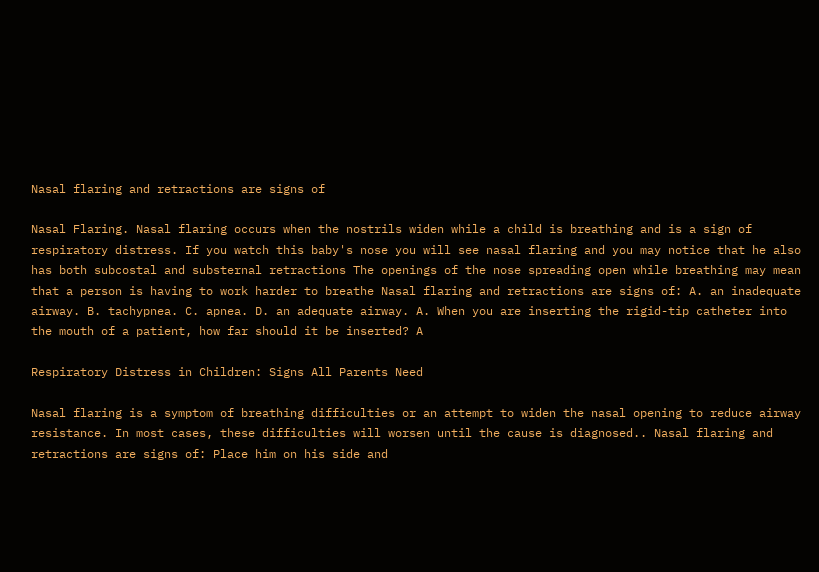Nasal flaring and retractions are signs of

Nasal Flaring. Nasal flaring occurs when the nostrils widen while a child is breathing and is a sign of respiratory distress. If you watch this baby's nose you will see nasal flaring and you may notice that he also has both subcostal and substernal retractions The openings of the nose spreading open while breathing may mean that a person is having to work harder to breathe Nasal flaring and retractions are signs of: A. an inadequate airway. B. tachypnea. C. apnea. D. an adequate airway. A. When you are inserting the rigid-tip catheter into the mouth of a patient, how far should it be inserted? A

Respiratory Distress in Children: Signs All Parents Need

Nasal flaring is a symptom of breathing difficulties or an attempt to widen the nasal opening to reduce airway resistance. In most cases, these difficulties will worsen until the cause is diagnosed.. Nasal flaring and retractions are signs of: Place him on his side and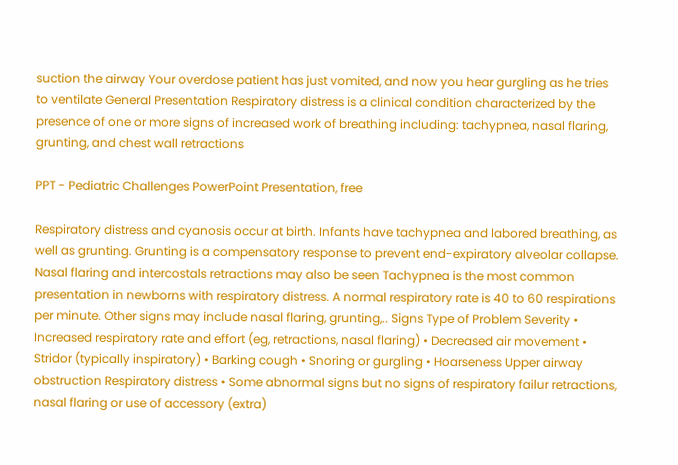suction the airway Your overdose patient has just vomited, and now you hear gurgling as he tries to ventilate General Presentation Respiratory distress is a clinical condition characterized by the presence of one or more signs of increased work of breathing including: tachypnea, nasal flaring, grunting, and chest wall retractions

PPT - Pediatric Challenges PowerPoint Presentation, free

Respiratory distress and cyanosis occur at birth. Infants have tachypnea and labored breathing, as well as grunting. Grunting is a compensatory response to prevent end-expiratory alveolar collapse. Nasal flaring and intercostals retractions may also be seen Tachypnea is the most common presentation in newborns with respiratory distress. A normal respiratory rate is 40 to 60 respirations per minute. Other signs may include nasal flaring, grunting,.. Signs Type of Problem Severity • Increased respiratory rate and effort (eg, retractions, nasal flaring) • Decreased air movement • Stridor (typically inspiratory) • Barking cough • Snoring or gurgling • Hoarseness Upper airway obstruction Respiratory distress • Some abnormal signs but no signs of respiratory failur retractions, nasal flaring or use of accessory (extra)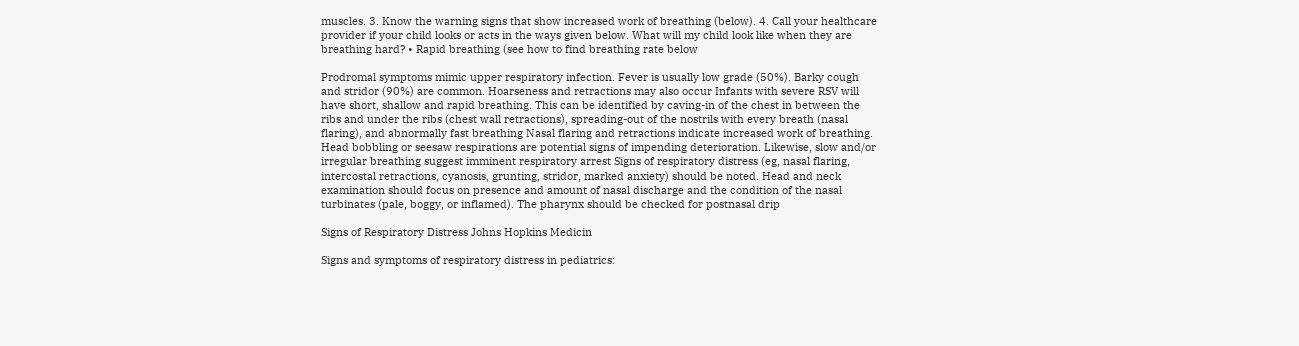muscles. 3. Know the warning signs that show increased work of breathing (below). 4. Call your healthcare provider if your child looks or acts in the ways given below. What will my child look like when they are breathing hard? • Rapid breathing (see how to find breathing rate below

Prodromal symptoms mimic upper respiratory infection. Fever is usually low grade (50%). Barky cough and stridor (90%) are common. Hoarseness and retractions may also occur Infants with severe RSV will have short, shallow and rapid breathing. This can be identified by caving-in of the chest in between the ribs and under the ribs (chest wall retractions), spreading-out of the nostrils with every breath (nasal flaring), and abnormally fast breathing Nasal flaring and retractions indicate increased work of breathing. Head bobbling or seesaw respirations are potential signs of impending deterioration. Likewise, slow and/or irregular breathing suggest imminent respiratory arrest Signs of respiratory distress (eg, nasal flaring, intercostal retractions, cyanosis, grunting, stridor, marked anxiety) should be noted. Head and neck examination should focus on presence and amount of nasal discharge and the condition of the nasal turbinates (pale, boggy, or inflamed). The pharynx should be checked for postnasal drip

Signs of Respiratory Distress Johns Hopkins Medicin

Signs and symptoms of respiratory distress in pediatrics: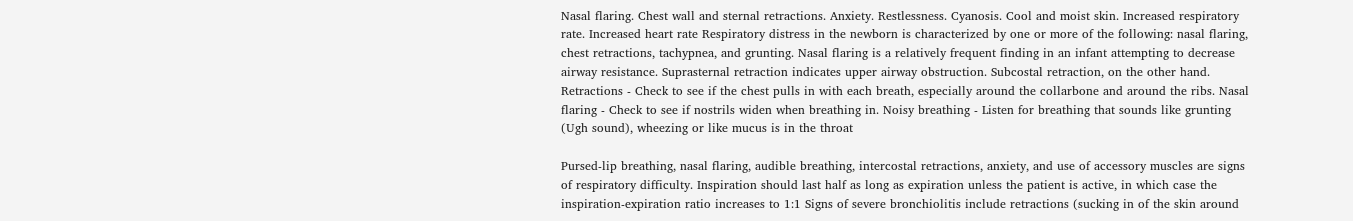Nasal flaring. Chest wall and sternal retractions. Anxiety. Restlessness. Cyanosis. Cool and moist skin. Increased respiratory rate. Increased heart rate Respiratory distress in the newborn is characterized by one or more of the following: nasal flaring, chest retractions, tachypnea, and grunting. Nasal flaring is a relatively frequent finding in an infant attempting to decrease airway resistance. Suprasternal retraction indicates upper airway obstruction. Subcostal retraction, on the other hand. Retractions - Check to see if the chest pulls in with each breath, especially around the collarbone and around the ribs. Nasal flaring - Check to see if nostrils widen when breathing in. Noisy breathing - Listen for breathing that sounds like grunting (Ugh sound), wheezing or like mucus is in the throat

Pursed-lip breathing, nasal flaring, audible breathing, intercostal retractions, anxiety, and use of accessory muscles are signs of respiratory difficulty. Inspiration should last half as long as expiration unless the patient is active, in which case the inspiration-expiration ratio increases to 1:1 Signs of severe bronchiolitis include retractions (sucking in of the skin around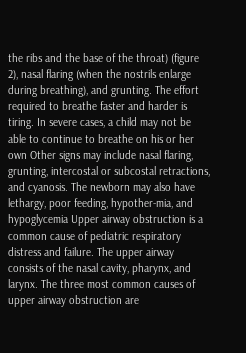the ribs and the base of the throat) (figure 2), nasal flaring (when the nostrils enlarge during breathing), and grunting. The effort required to breathe faster and harder is tiring. In severe cases, a child may not be able to continue to breathe on his or her own Other signs may include nasal flaring, grunting, intercostal or subcostal retractions, and cyanosis. The newborn may also have lethargy, poor feeding, hypother-mia, and hypoglycemia Upper airway obstruction is a common cause of pediatric respiratory distress and failure. The upper airway consists of the nasal cavity, pharynx, and larynx. The three most common causes of upper airway obstruction are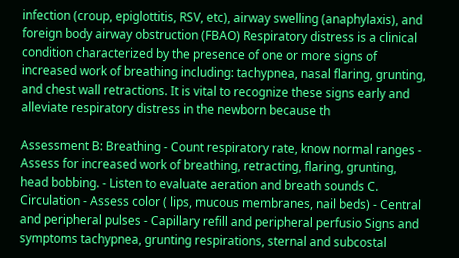infection (croup, epiglottitis, RSV, etc), airway swelling (anaphylaxis), and foreign body airway obstruction (FBAO) Respiratory distress is a clinical condition characterized by the presence of one or more signs of increased work of breathing including: tachypnea, nasal flaring, grunting, and chest wall retractions. It is vital to recognize these signs early and alleviate respiratory distress in the newborn because th

Assessment B: Breathing - Count respiratory rate, know normal ranges - Assess for increased work of breathing, retracting, flaring, grunting, head bobbing. - Listen to evaluate aeration and breath sounds C. Circulation - Assess color ( lips, mucous membranes, nail beds) - Central and peripheral pulses - Capillary refill and peripheral perfusio Signs and symptoms tachypnea, grunting respirations, sternal and subcostal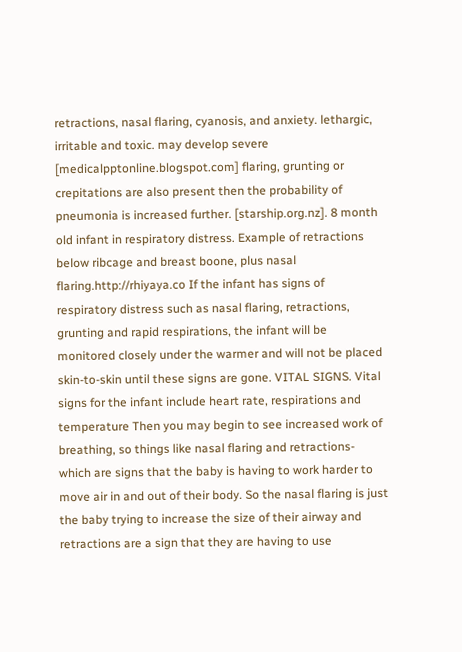retractions, nasal flaring, cyanosis, and anxiety. lethargic, irritable and toxic. may develop severe [medicalpptonline.blogspot.com] flaring, grunting or crepitations are also present then the probability of pneumonia is increased further. [starship.org.nz]. 8 month old infant in respiratory distress. Example of retractions below ribcage and breast boone, plus nasal flaring.http://rhiyaya.co If the infant has signs of respiratory distress such as nasal flaring, retractions, grunting and rapid respirations, the infant will be monitored closely under the warmer and will not be placed skin-to-skin until these signs are gone. VITAL SIGNS. Vital signs for the infant include heart rate, respirations and temperature Then you may begin to see increased work of breathing, so things like nasal flaring and retractions- which are signs that the baby is having to work harder to move air in and out of their body. So the nasal flaring is just the baby trying to increase the size of their airway and retractions are a sign that they are having to use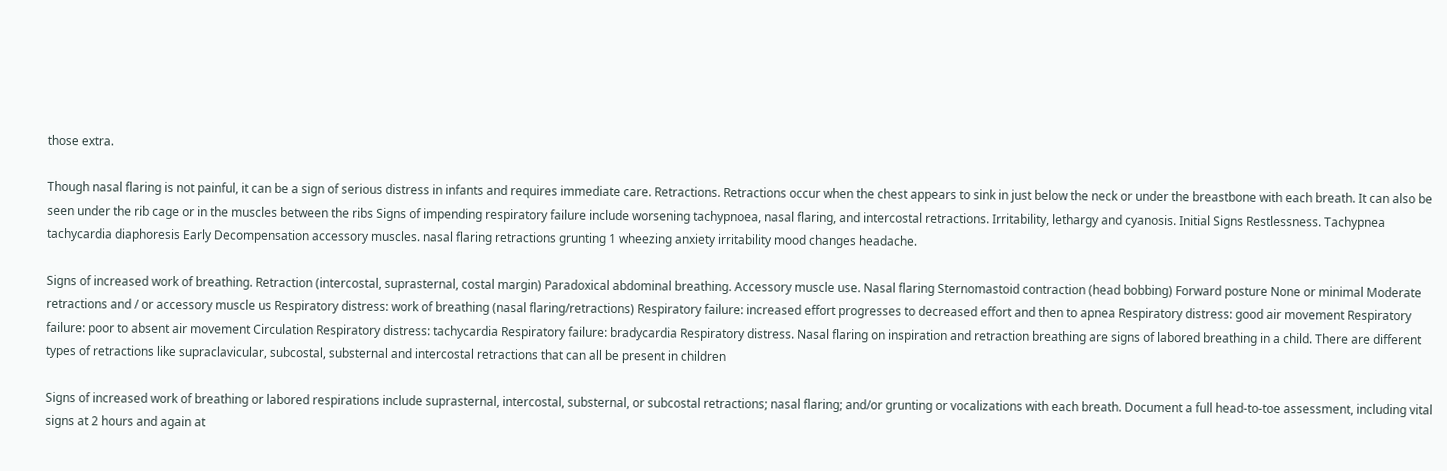those extra.

Though nasal flaring is not painful, it can be a sign of serious distress in infants and requires immediate care. Retractions. Retractions occur when the chest appears to sink in just below the neck or under the breastbone with each breath. It can also be seen under the rib cage or in the muscles between the ribs Signs of impending respiratory failure include worsening tachypnoea, nasal flaring, and intercostal retractions. Irritability, lethargy and cyanosis. Initial Signs Restlessness. Tachypnea tachycardia diaphoresis Early Decompensation accessory muscles. nasal flaring retractions grunting 1 wheezing anxiety irritability mood changes headache.

Signs of increased work of breathing. Retraction (intercostal, suprasternal, costal margin) Paradoxical abdominal breathing. Accessory muscle use. Nasal flaring Sternomastoid contraction (head bobbing) Forward posture None or minimal Moderate retractions and / or accessory muscle us Respiratory distress: work of breathing (nasal flaring/retractions) Respiratory failure: increased effort progresses to decreased effort and then to apnea Respiratory distress: good air movement Respiratory failure: poor to absent air movement Circulation Respiratory distress: tachycardia Respiratory failure: bradycardia Respiratory distress. Nasal flaring on inspiration and retraction breathing are signs of labored breathing in a child. There are different types of retractions like supraclavicular, subcostal, substernal and intercostal retractions that can all be present in children

Signs of increased work of breathing or labored respirations include suprasternal, intercostal, substernal, or subcostal retractions; nasal flaring; and/or grunting or vocalizations with each breath. Document a full head-to-toe assessment, including vital signs at 2 hours and again at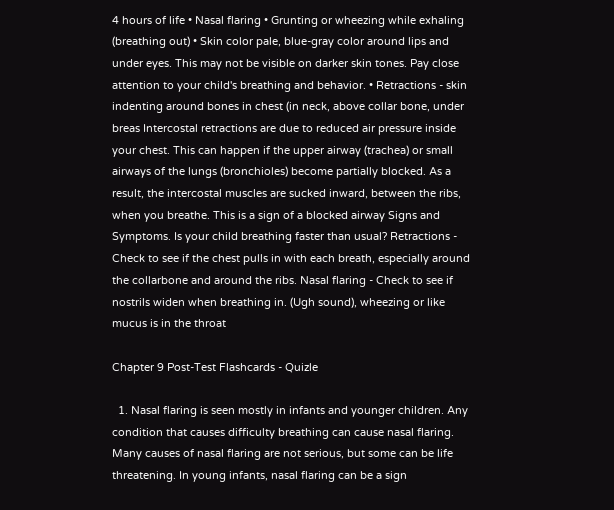4 hours of life • Nasal flaring • Grunting or wheezing while exhaling (breathing out) • Skin color pale, blue-gray color around lips and under eyes. This may not be visible on darker skin tones. Pay close attention to your child's breathing and behavior. • Retractions - skin indenting around bones in chest (in neck, above collar bone, under breas Intercostal retractions are due to reduced air pressure inside your chest. This can happen if the upper airway (trachea) or small airways of the lungs (bronchioles) become partially blocked. As a result, the intercostal muscles are sucked inward, between the ribs, when you breathe. This is a sign of a blocked airway Signs and Symptoms. Is your child breathing faster than usual? Retractions - Check to see if the chest pulls in with each breath, especially around the collarbone and around the ribs. Nasal flaring - Check to see if nostrils widen when breathing in. (Ugh sound), wheezing or like mucus is in the throat

Chapter 9 Post-Test Flashcards - Quizle

  1. Nasal flaring is seen mostly in infants and younger children. Any condition that causes difficulty breathing can cause nasal flaring. Many causes of nasal flaring are not serious, but some can be life threatening. In young infants, nasal flaring can be a sign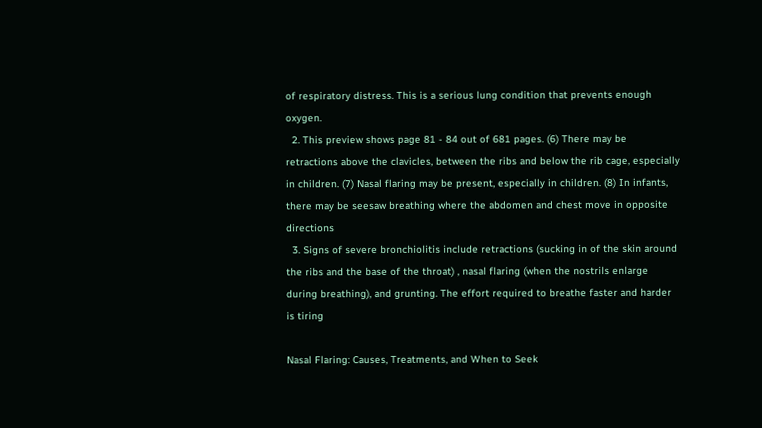of respiratory distress. This is a serious lung condition that prevents enough oxygen.
  2. This preview shows page 81 - 84 out of 681 pages. (6) There may be retractions above the clavicles, between the ribs and below the rib cage, especially in children. (7) Nasal flaring may be present, especially in children. (8) In infants, there may be seesaw breathing where the abdomen and chest move in opposite directions
  3. Signs of severe bronchiolitis include retractions (sucking in of the skin around the ribs and the base of the throat) , nasal flaring (when the nostrils enlarge during breathing), and grunting. The effort required to breathe faster and harder is tiring

Nasal Flaring: Causes, Treatments, and When to Seek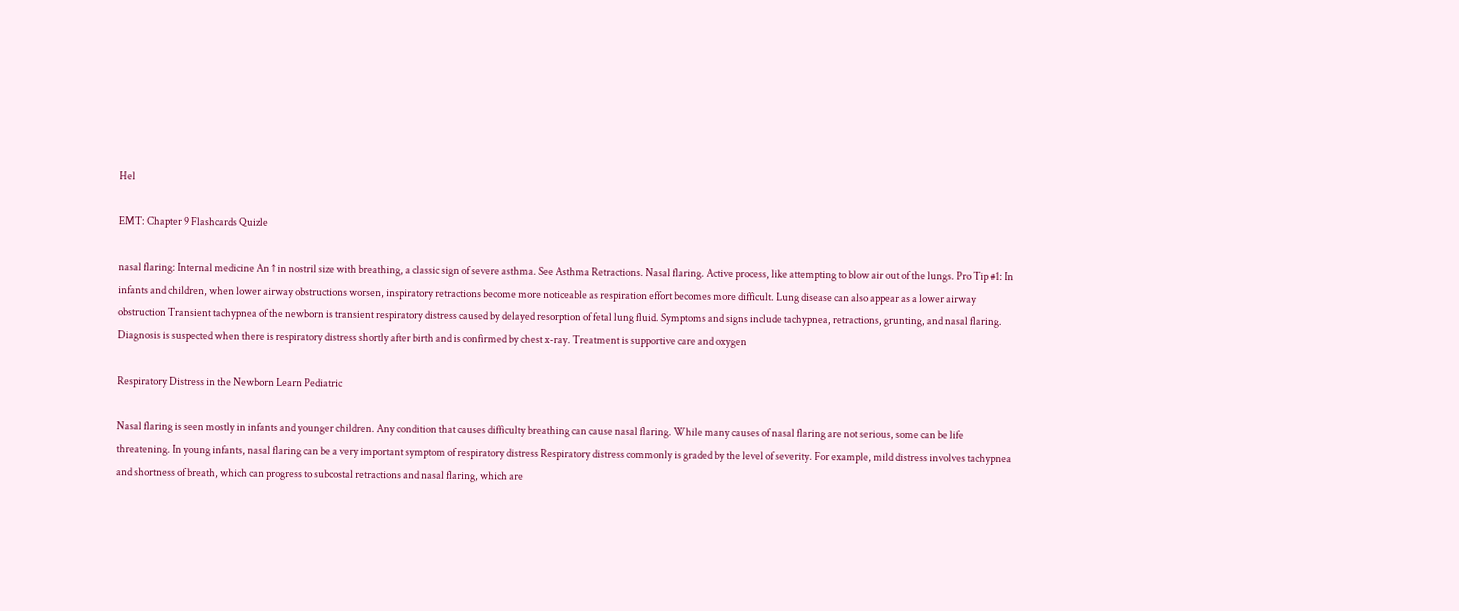Hel

EMT: Chapter 9 Flashcards Quizle

nasal flaring: Internal medicine An ↑ in nostril size with breathing, a classic sign of severe asthma. See Asthma Retractions. Nasal flaring. Active process, like attempting to blow air out of the lungs. Pro Tip #1: In infants and children, when lower airway obstructions worsen, inspiratory retractions become more noticeable as respiration effort becomes more difficult. Lung disease can also appear as a lower airway obstruction Transient tachypnea of the newborn is transient respiratory distress caused by delayed resorption of fetal lung fluid. Symptoms and signs include tachypnea, retractions, grunting, and nasal flaring. Diagnosis is suspected when there is respiratory distress shortly after birth and is confirmed by chest x-ray. Treatment is supportive care and oxygen

Respiratory Distress in the Newborn Learn Pediatric

Nasal flaring is seen mostly in infants and younger children. Any condition that causes difficulty breathing can cause nasal flaring. While many causes of nasal flaring are not serious, some can be life threatening. In young infants, nasal flaring can be a very important symptom of respiratory distress Respiratory distress commonly is graded by the level of severity. For example, mild distress involves tachypnea and shortness of breath, which can progress to subcostal retractions and nasal flaring, which are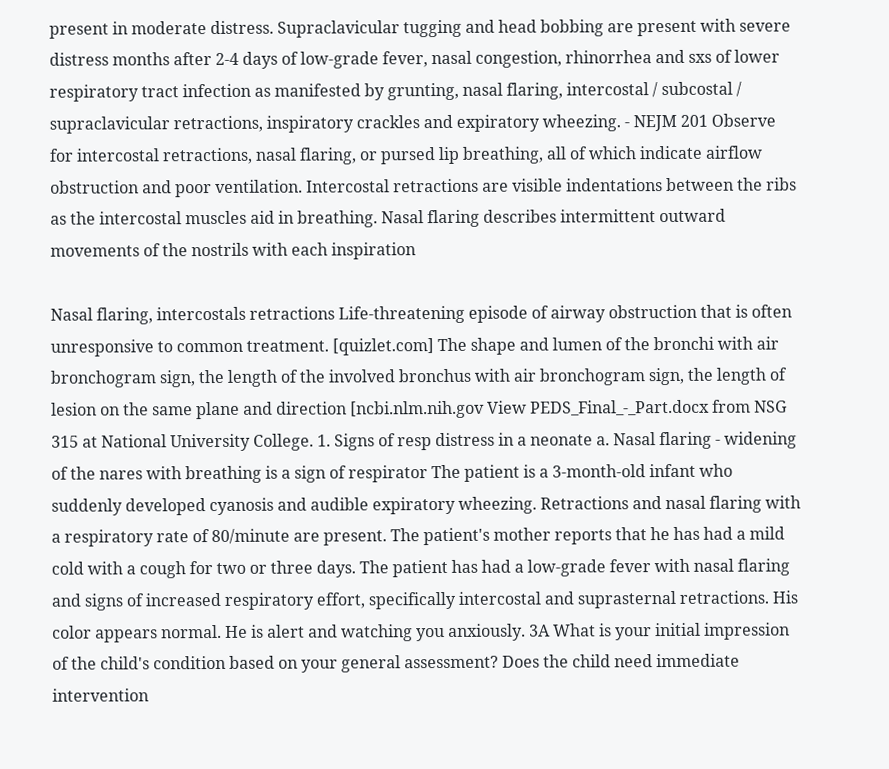present in moderate distress. Supraclavicular tugging and head bobbing are present with severe distress months after 2-4 days of low-grade fever, nasal congestion, rhinorrhea and sxs of lower respiratory tract infection as manifested by grunting, nasal flaring, intercostal / subcostal / supraclavicular retractions, inspiratory crackles and expiratory wheezing. - NEJM 201 Observe for intercostal retractions, nasal flaring, or pursed lip breathing, all of which indicate airflow obstruction and poor ventilation. Intercostal retractions are visible indentations between the ribs as the intercostal muscles aid in breathing. Nasal flaring describes intermittent outward movements of the nostrils with each inspiration

Nasal flaring, intercostals retractions Life-threatening episode of airway obstruction that is often unresponsive to common treatment. [quizlet.com] The shape and lumen of the bronchi with air bronchogram sign, the length of the involved bronchus with air bronchogram sign, the length of lesion on the same plane and direction [ncbi.nlm.nih.gov View PEDS_Final_-_Part.docx from NSG 315 at National University College. 1. Signs of resp distress in a neonate a. Nasal flaring - widening of the nares with breathing is a sign of respirator The patient is a 3-month-old infant who suddenly developed cyanosis and audible expiratory wheezing. Retractions and nasal flaring with a respiratory rate of 80/minute are present. The patient's mother reports that he has had a mild cold with a cough for two or three days. The patient has had a low-grade fever with nasal flaring and signs of increased respiratory effort, specifically intercostal and suprasternal retractions. His color appears normal. He is alert and watching you anxiously. 3A What is your initial impression of the child's condition based on your general assessment? Does the child need immediate intervention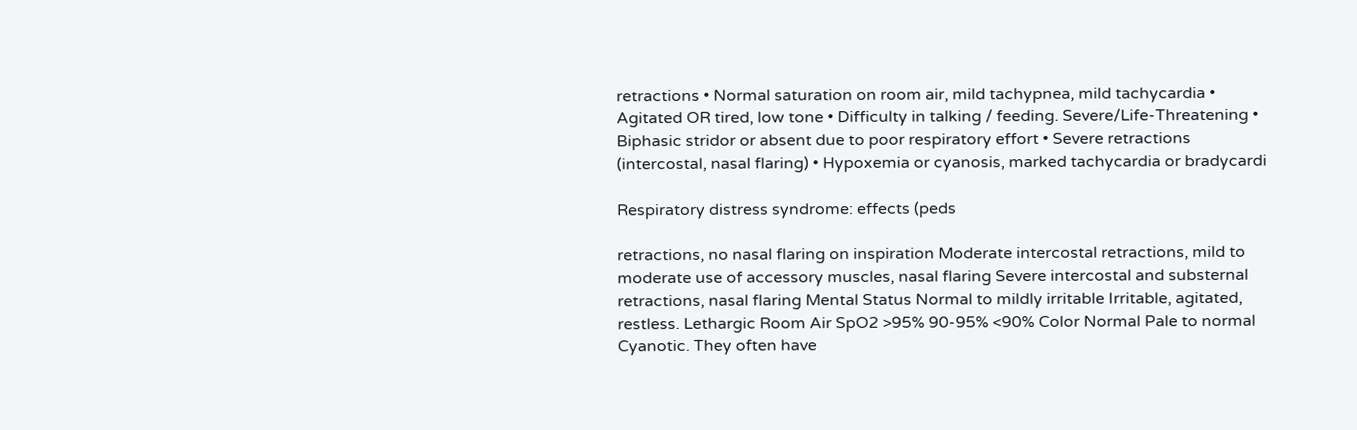retractions • Normal saturation on room air, mild tachypnea, mild tachycardia • Agitated OR tired, low tone • Difficulty in talking / feeding. Severe/Life-Threatening • Biphasic stridor or absent due to poor respiratory effort • Severe retractions (intercostal, nasal flaring) • Hypoxemia or cyanosis, marked tachycardia or bradycardi

Respiratory distress syndrome: effects (peds

retractions, no nasal flaring on inspiration Moderate intercostal retractions, mild to moderate use of accessory muscles, nasal flaring Severe intercostal and substernal retractions, nasal flaring Mental Status Normal to mildly irritable Irritable, agitated, restless. Lethargic Room Air SpO2 >95% 90-95% <90% Color Normal Pale to normal Cyanotic. They often have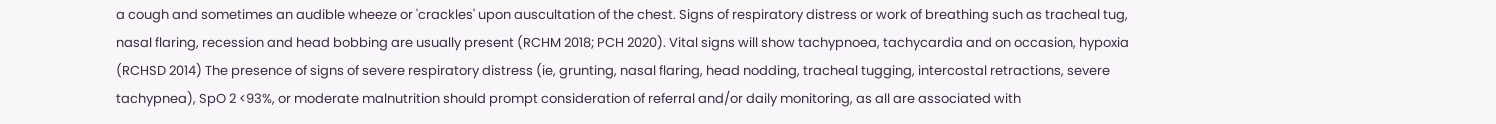a cough and sometimes an audible wheeze or 'crackles' upon auscultation of the chest. Signs of respiratory distress or work of breathing such as tracheal tug, nasal flaring, recession and head bobbing are usually present (RCHM 2018; PCH 2020). Vital signs will show tachypnoea, tachycardia and on occasion, hypoxia (RCHSD 2014) The presence of signs of severe respiratory distress (ie, grunting, nasal flaring, head nodding, tracheal tugging, intercostal retractions, severe tachypnea), SpO 2 <93%, or moderate malnutrition should prompt consideration of referral and/or daily monitoring, as all are associated with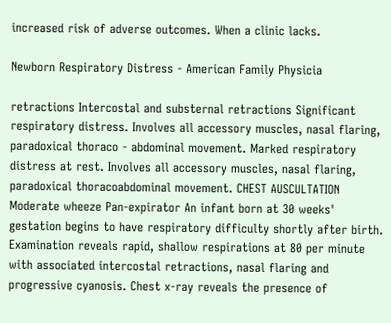increased risk of adverse outcomes. When a clinic lacks.

Newborn Respiratory Distress - American Family Physicia

retractions Intercostal and substernal retractions Significant respiratory distress. Involves all accessory muscles, nasal flaring, paradoxical thoraco - abdominal movement. Marked respiratory distress at rest. Involves all accessory muscles, nasal flaring, paradoxical thoracoabdominal movement. CHEST AUSCULTATION Moderate wheeze Pan-expirator An infant born at 30 weeks' gestation begins to have respiratory difficulty shortly after birth. Examination reveals rapid, shallow respirations at 80 per minute with associated intercostal retractions, nasal flaring and progressive cyanosis. Chest x-ray reveals the presence of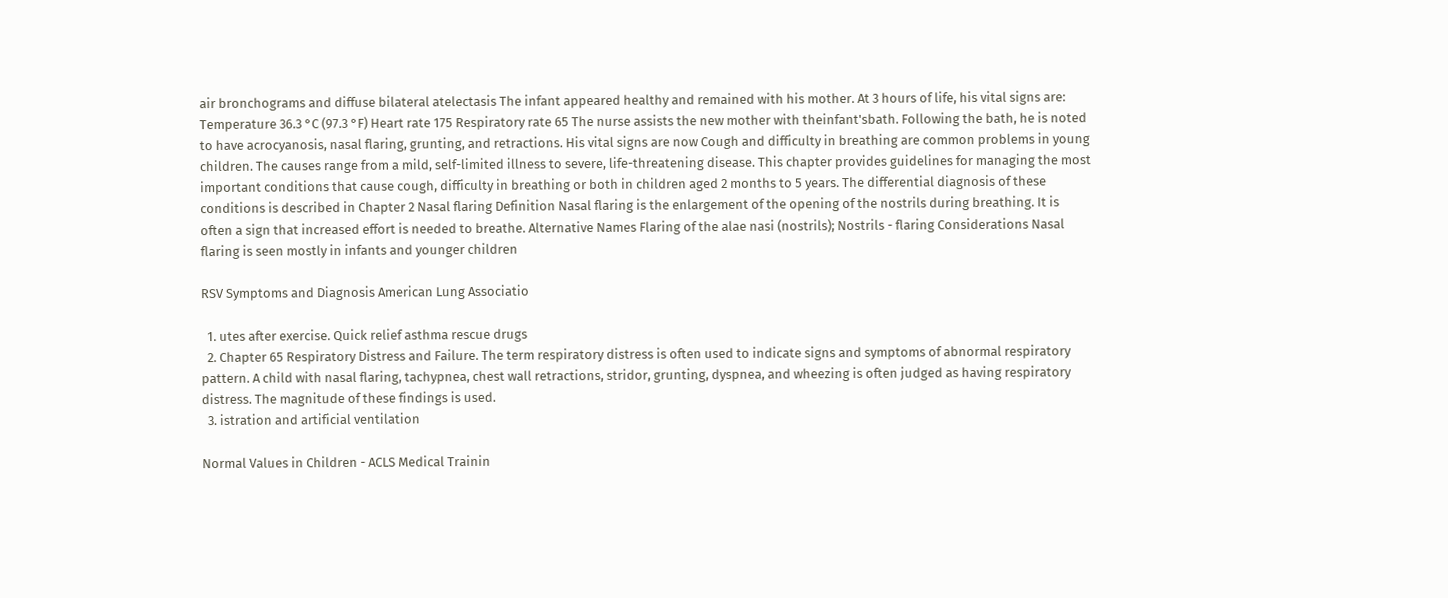air bronchograms and diffuse bilateral atelectasis The infant appeared healthy and remained with his mother. At 3 hours of life, his vital signs are: Temperature 36.3 °C (97.3 °F) Heart rate 175 Respiratory rate 65 The nurse assists the new mother with theinfant'sbath. Following the bath, he is noted to have acrocyanosis, nasal flaring, grunting, and retractions. His vital signs are now Cough and difficulty in breathing are common problems in young children. The causes range from a mild, self-limited illness to severe, life-threatening disease. This chapter provides guidelines for managing the most important conditions that cause cough, difficulty in breathing or both in children aged 2 months to 5 years. The differential diagnosis of these conditions is described in Chapter 2 Nasal flaring Definition Nasal flaring is the enlargement of the opening of the nostrils during breathing. It is often a sign that increased effort is needed to breathe. Alternative Names Flaring of the alae nasi (nostrils); Nostrils - flaring Considerations Nasal flaring is seen mostly in infants and younger children

RSV Symptoms and Diagnosis American Lung Associatio

  1. utes after exercise. Quick relief asthma rescue drugs
  2. Chapter 65 Respiratory Distress and Failure. The term respiratory distress is often used to indicate signs and symptoms of abnormal respiratory pattern. A child with nasal flaring, tachypnea, chest wall retractions, stridor, grunting, dyspnea, and wheezing is often judged as having respiratory distress. The magnitude of these findings is used.
  3. istration and artificial ventilation

Normal Values in Children - ACLS Medical Trainin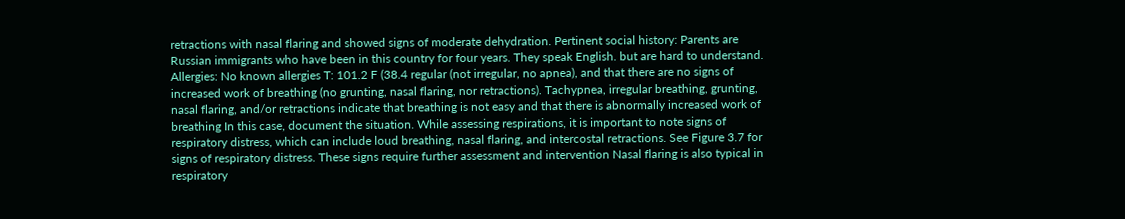retractions with nasal flaring and showed signs of moderate dehydration. Pertinent social history: Parents are Russian immigrants who have been in this country for four years. They speak English. but are hard to understand. Allergies: No known allergies T: 101.2 F (38.4 regular (not irregular, no apnea), and that there are no signs of increased work of breathing (no grunting, nasal flaring, nor retractions). Tachypnea, irregular breathing, grunting, nasal flaring, and/or retractions indicate that breathing is not easy and that there is abnormally increased work of breathing In this case, document the situation. While assessing respirations, it is important to note signs of respiratory distress, which can include loud breathing, nasal flaring, and intercostal retractions. See Figure 3.7 for signs of respiratory distress. These signs require further assessment and intervention Nasal flaring is also typical in respiratory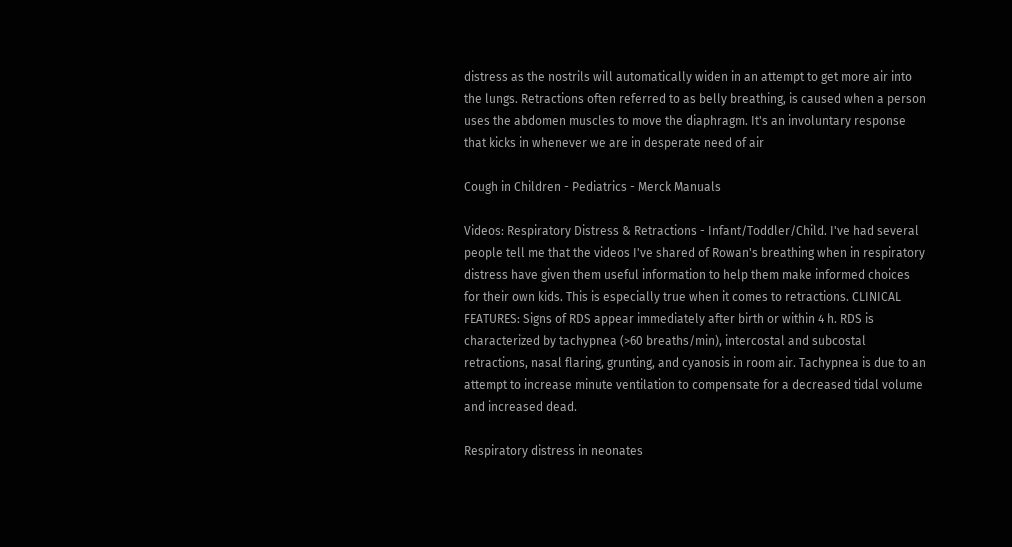distress as the nostrils will automatically widen in an attempt to get more air into the lungs. Retractions often referred to as belly breathing, is caused when a person uses the abdomen muscles to move the diaphragm. It's an involuntary response that kicks in whenever we are in desperate need of air

Cough in Children - Pediatrics - Merck Manuals

Videos: Respiratory Distress & Retractions - Infant/Toddler/Child. I've had several people tell me that the videos I've shared of Rowan's breathing when in respiratory distress have given them useful information to help them make informed choices for their own kids. This is especially true when it comes to retractions. CLINICAL FEATURES: Signs of RDS appear immediately after birth or within 4 h. RDS is characterized by tachypnea (>60 breaths/min), intercostal and subcostal retractions, nasal flaring, grunting, and cyanosis in room air. Tachypnea is due to an attempt to increase minute ventilation to compensate for a decreased tidal volume and increased dead.

Respiratory distress in neonates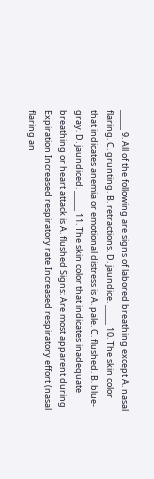_____ 9. All of the following are signs of labored breathing except A. nasal flaring. C. grunting. B. retractions. D. jaundice. _____ 10. The skin color that indicates anemia or emotional distress is A. pale. C. flushed. B. blue-gray. D. jaundiced. _____ 11. The skin color that indicates inadequate breathing or heart attack is A. flushed Signs: Are most apparent during Expiration Increased respiratory rate Increased respiratory effort (nasal flaring an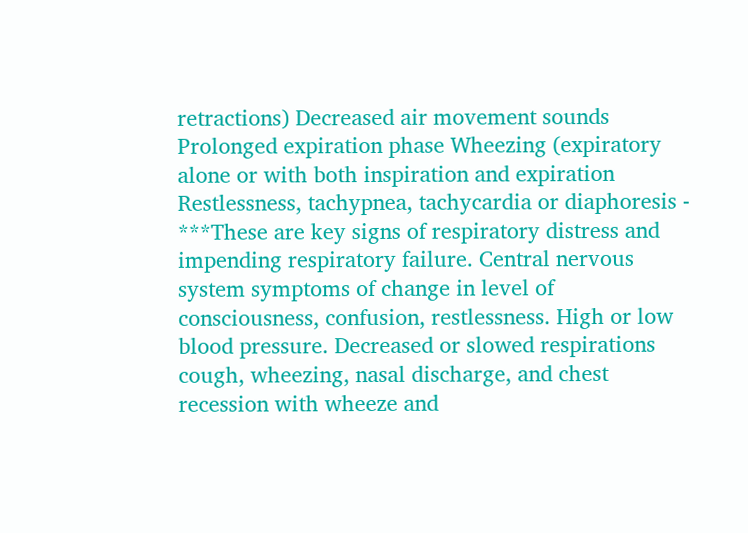retractions) Decreased air movement sounds Prolonged expiration phase Wheezing (expiratory alone or with both inspiration and expiration Restlessness, tachypnea, tachycardia or diaphoresis - ***These are key signs of respiratory distress and impending respiratory failure. Central nervous system symptoms of change in level of consciousness, confusion, restlessness. High or low blood pressure. Decreased or slowed respirations cough, wheezing, nasal discharge, and chest recession with wheeze and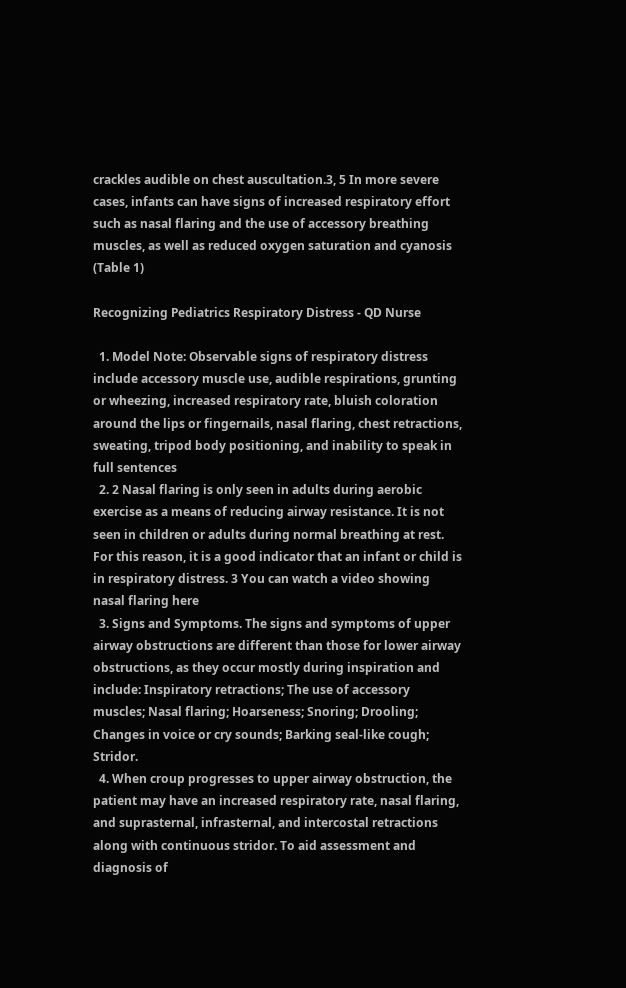crackles audible on chest auscultation.3, 5 In more severe cases, infants can have signs of increased respiratory effort such as nasal flaring and the use of accessory breathing muscles, as well as reduced oxygen saturation and cyanosis (Table 1)

Recognizing Pediatrics Respiratory Distress - QD Nurse

  1. Model Note: Observable signs of respiratory distress include accessory muscle use, audible respirations, grunting or wheezing, increased respiratory rate, bluish coloration around the lips or fingernails, nasal flaring, chest retractions, sweating, tripod body positioning, and inability to speak in full sentences
  2. 2 Nasal flaring is only seen in adults during aerobic exercise as a means of reducing airway resistance. It is not seen in children or adults during normal breathing at rest. For this reason, it is a good indicator that an infant or child is in respiratory distress. 3 You can watch a video showing nasal flaring here
  3. Signs and Symptoms. The signs and symptoms of upper airway obstructions are different than those for lower airway obstructions, as they occur mostly during inspiration and include: Inspiratory retractions; The use of accessory muscles; Nasal flaring; Hoarseness; Snoring; Drooling; Changes in voice or cry sounds; Barking seal-like cough; Stridor.
  4. When croup progresses to upper airway obstruction, the patient may have an increased respiratory rate, nasal flaring, and suprasternal, infrasternal, and intercostal retractions along with continuous stridor. To aid assessment and diagnosis of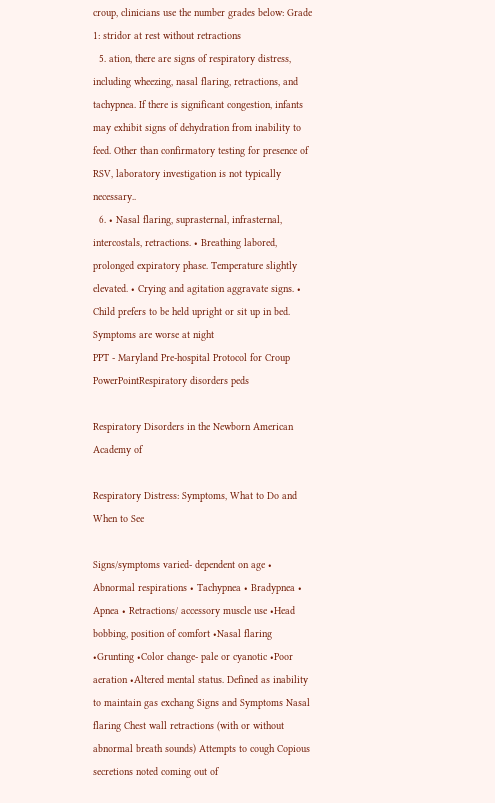croup, clinicians use the number grades below: Grade 1: stridor at rest without retractions
  5. ation, there are signs of respiratory distress, including wheezing, nasal flaring, retractions, and tachypnea. If there is significant congestion, infants may exhibit signs of dehydration from inability to feed. Other than confirmatory testing for presence of RSV, laboratory investigation is not typically necessary..
  6. • Nasal flaring, suprasternal, infrasternal, intercostals, retractions. • Breathing labored, prolonged expiratory phase. Temperature slightly elevated. • Crying and agitation aggravate signs. • Child prefers to be held upright or sit up in bed. Symptoms are worse at night
PPT - Maryland Pre-hospital Protocol for Croup PowerPointRespiratory disorders peds

Respiratory Disorders in the Newborn American Academy of

Respiratory Distress: Symptoms, What to Do and When to See

Signs/symptoms varied- dependent on age • Abnormal respirations • Tachypnea • Bradypnea • Apnea • Retractions/ accessory muscle use •Head bobbing, position of comfort •Nasal flaring •Grunting •Color change- pale or cyanotic •Poor aeration •Altered mental status. Defined as inability to maintain gas exchang Signs and Symptoms Nasal flaring Chest wall retractions (with or without abnormal breath sounds) Attempts to cough Copious secretions noted coming out of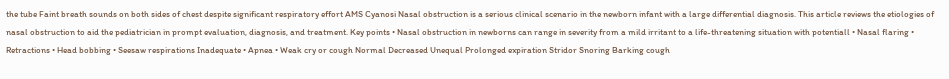the tube Faint breath sounds on both sides of chest despite significant respiratory effort AMS Cyanosi Nasal obstruction is a serious clinical scenario in the newborn infant with a large differential diagnosis. This article reviews the etiologies of nasal obstruction to aid the pediatrician in prompt evaluation, diagnosis, and treatment. Key points • Nasal obstruction in newborns can range in severity from a mild irritant to a life-threatening situation with potentiall • Nasal flaring • Retractions • Head bobbing • Seesaw respirations Inadequate • Apnea • Weak cry or cough Normal Decreased Unequal Prolonged expiration Stridor Snoring Barking cough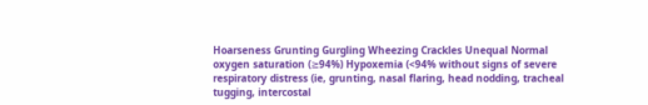Hoarseness Grunting Gurgling Wheezing Crackles Unequal Normal oxygen saturation (≥94%) Hypoxemia (<94% without signs of severe respiratory distress (ie, grunting, nasal flaring, head nodding, tracheal tugging, intercostal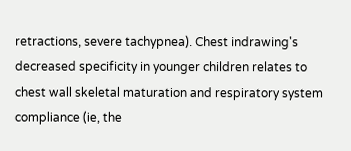retractions, severe tachypnea). Chest indrawing's decreased specificity in younger children relates to chest wall skeletal maturation and respiratory system compliance (ie, the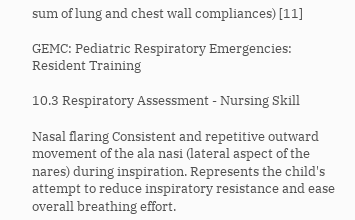sum of lung and chest wall compliances) [11]

GEMC: Pediatric Respiratory Emergencies: Resident Training

10.3 Respiratory Assessment - Nursing Skill

Nasal flaring Consistent and repetitive outward movement of the ala nasi (lateral aspect of the nares) during inspiration. Represents the child's attempt to reduce inspiratory resistance and ease overall breathing effort.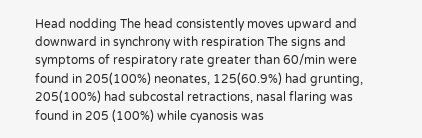Head nodding The head consistently moves upward and downward in synchrony with respiration The signs and symptoms of respiratory rate greater than 60/min were found in 205(100%) neonates, 125(60.9%) had grunting, 205(100%) had subcostal retractions, nasal flaring was found in 205 (100%) while cyanosis was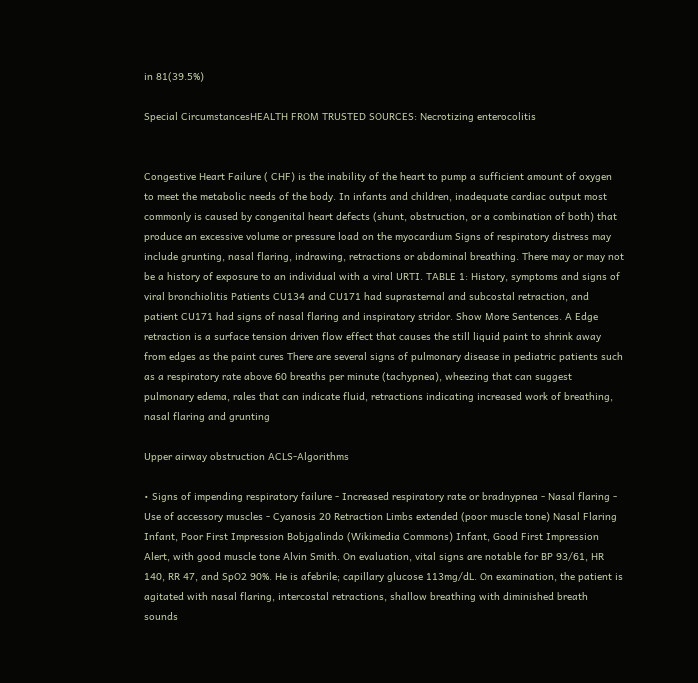in 81(39.5%)

Special CircumstancesHEALTH FROM TRUSTED SOURCES: Necrotizing enterocolitis


Congestive Heart Failure ( CHF) is the inability of the heart to pump a sufficient amount of oxygen to meet the metabolic needs of the body. In infants and children, inadequate cardiac output most commonly is caused by congenital heart defects (shunt, obstruction, or a combination of both) that produce an excessive volume or pressure load on the myocardium Signs of respiratory distress may include grunting, nasal flaring, indrawing, retractions or abdominal breathing. There may or may not be a history of exposure to an individual with a viral URTI. TABLE 1: History, symptoms and signs of viral bronchiolitis Patients CU134 and CU171 had suprasternal and subcostal retraction, and patient CU171 had signs of nasal flaring and inspiratory stridor. Show More Sentences. A Edge retraction is a surface tension driven flow effect that causes the still liquid paint to shrink away from edges as the paint cures There are several signs of pulmonary disease in pediatric patients such as a respiratory rate above 60 breaths per minute (tachypnea), wheezing that can suggest pulmonary edema, rales that can indicate fluid, retractions indicating increased work of breathing, nasal flaring and grunting

Upper airway obstruction ACLS-Algorithms

• Signs of impending respiratory failure - Increased respiratory rate or bradnypnea - Nasal flaring - Use of accessory muscles - Cyanosis 20 Retraction Limbs extended (poor muscle tone) Nasal Flaring Infant, Poor First Impression Bobjgalindo (Wikimedia Commons) Infant, Good First Impression Alert, with good muscle tone Alvin Smith. On evaluation, vital signs are notable for BP 93/61, HR 140, RR 47, and SpO2 90%. He is afebrile; capillary glucose 113mg/dL. On examination, the patient is agitated with nasal flaring, intercostal retractions, shallow breathing with diminished breath sounds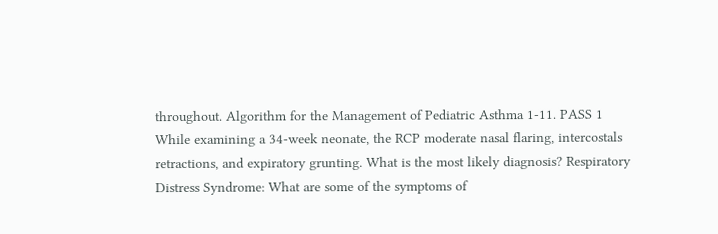throughout. Algorithm for the Management of Pediatric Asthma 1-11. PASS 1 While examining a 34-week neonate, the RCP moderate nasal flaring, intercostals retractions, and expiratory grunting. What is the most likely diagnosis? Respiratory Distress Syndrome: What are some of the symptoms of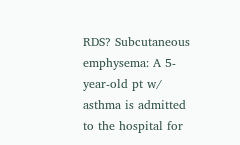RDS? Subcutaneous emphysema: A 5-year-old pt w/ asthma is admitted to the hospital for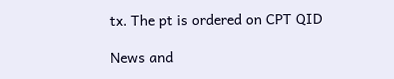tx. The pt is ordered on CPT QID

News and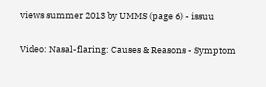views summer 2013 by UMMS (page 6) - issuu

Video: Nasal-flaring: Causes & Reasons - Symptom